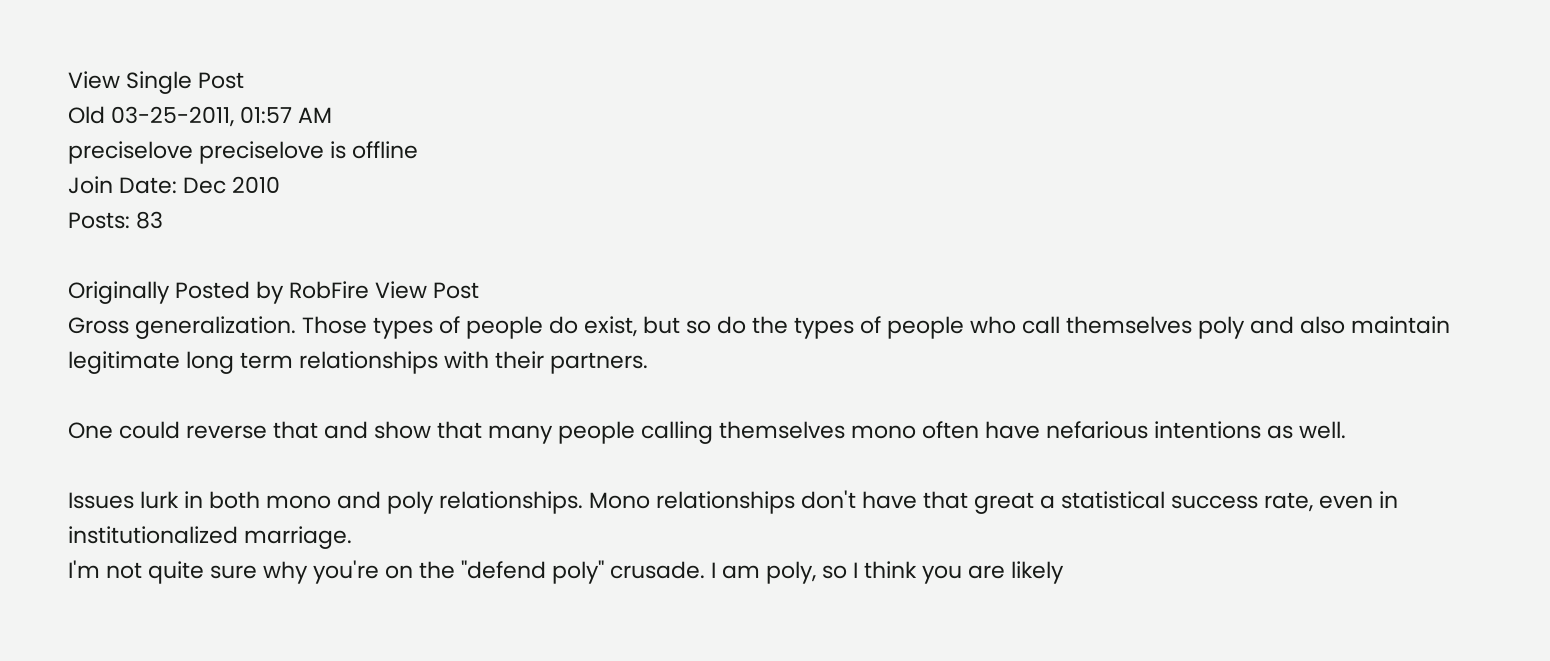View Single Post
Old 03-25-2011, 01:57 AM
preciselove preciselove is offline
Join Date: Dec 2010
Posts: 83

Originally Posted by RobFire View Post
Gross generalization. Those types of people do exist, but so do the types of people who call themselves poly and also maintain legitimate long term relationships with their partners.

One could reverse that and show that many people calling themselves mono often have nefarious intentions as well.

Issues lurk in both mono and poly relationships. Mono relationships don't have that great a statistical success rate, even in institutionalized marriage.
I'm not quite sure why you're on the "defend poly" crusade. I am poly, so I think you are likely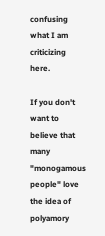confusing what I am criticizing here.

If you don't want to believe that many "monogamous people" love the idea of polyamory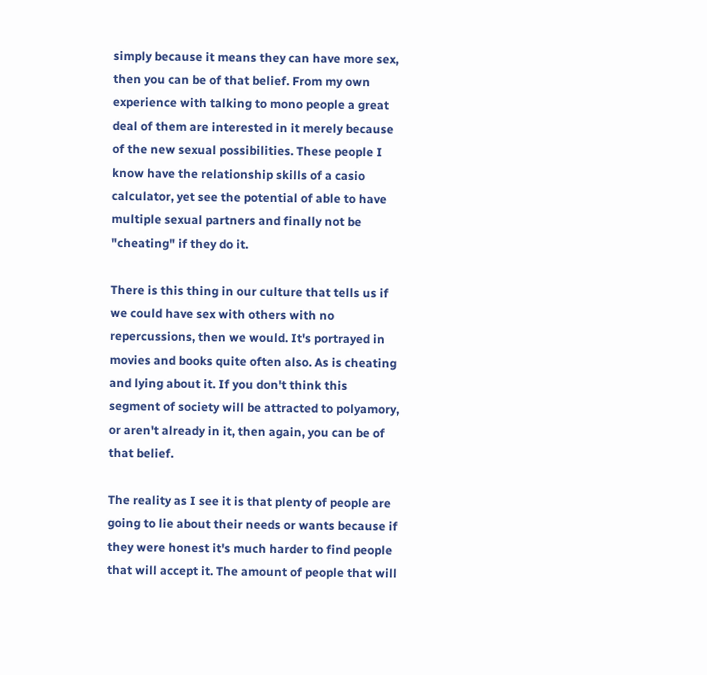simply because it means they can have more sex, then you can be of that belief. From my own experience with talking to mono people a great deal of them are interested in it merely because of the new sexual possibilities. These people I know have the relationship skills of a casio calculator, yet see the potential of able to have multiple sexual partners and finally not be "cheating" if they do it.

There is this thing in our culture that tells us if we could have sex with others with no repercussions, then we would. It's portrayed in movies and books quite often also. As is cheating and lying about it. If you don't think this segment of society will be attracted to polyamory, or aren't already in it, then again, you can be of that belief.

The reality as I see it is that plenty of people are going to lie about their needs or wants because if they were honest it's much harder to find people that will accept it. The amount of people that will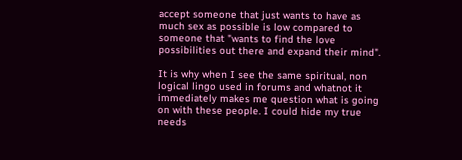accept someone that just wants to have as much sex as possible is low compared to someone that "wants to find the love possibilities out there and expand their mind".

It is why when I see the same spiritual, non logical lingo used in forums and whatnot it immediately makes me question what is going on with these people. I could hide my true needs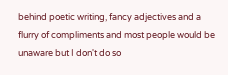behind poetic writing, fancy adjectives and a flurry of compliments and most people would be unaware but I don't do so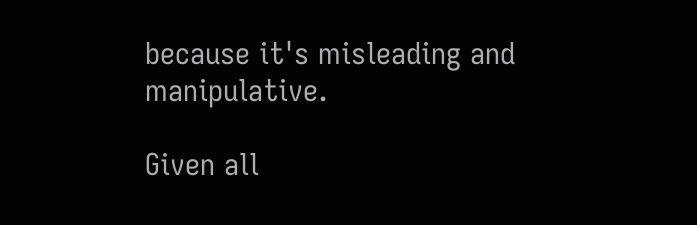because it's misleading and manipulative.

Given all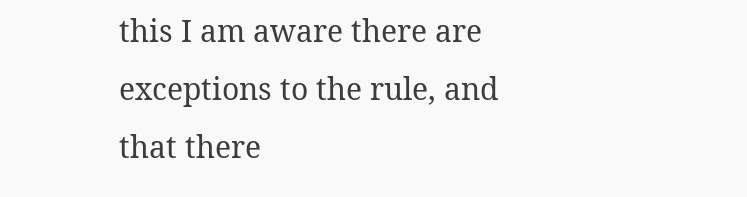this I am aware there are exceptions to the rule, and that there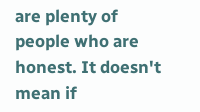are plenty of people who are honest. It doesn't mean if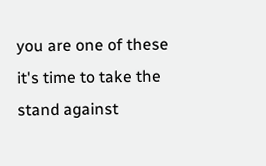you are one of these it's time to take the stand against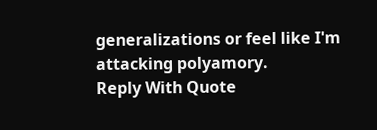generalizations or feel like I'm attacking polyamory.
Reply With Quote